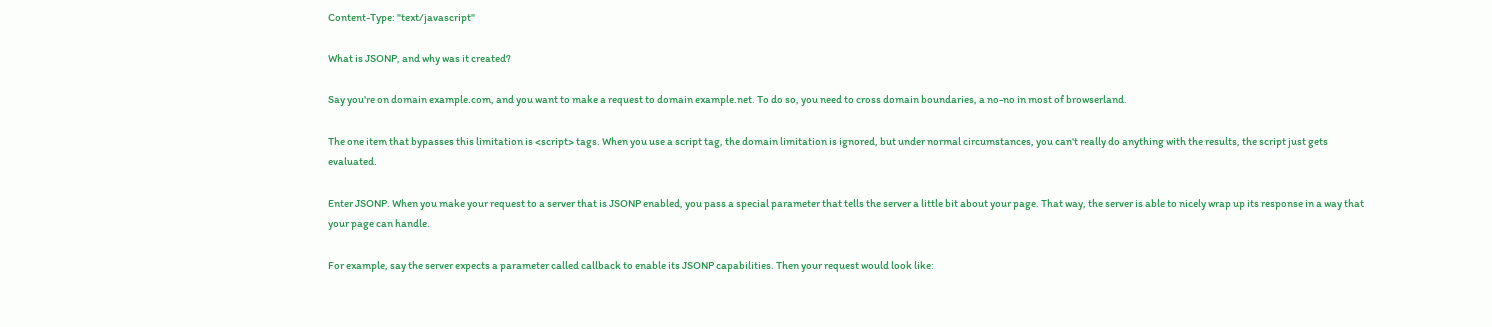Content-Type: "text/javascript"

What is JSONP, and why was it created?

Say you're on domain example.com, and you want to make a request to domain example.net. To do so, you need to cross domain boundaries, a no-no in most of browserland.

The one item that bypasses this limitation is <script> tags. When you use a script tag, the domain limitation is ignored, but under normal circumstances, you can't really do anything with the results, the script just gets evaluated.

Enter JSONP. When you make your request to a server that is JSONP enabled, you pass a special parameter that tells the server a little bit about your page. That way, the server is able to nicely wrap up its response in a way that your page can handle.

For example, say the server expects a parameter called callback to enable its JSONP capabilities. Then your request would look like: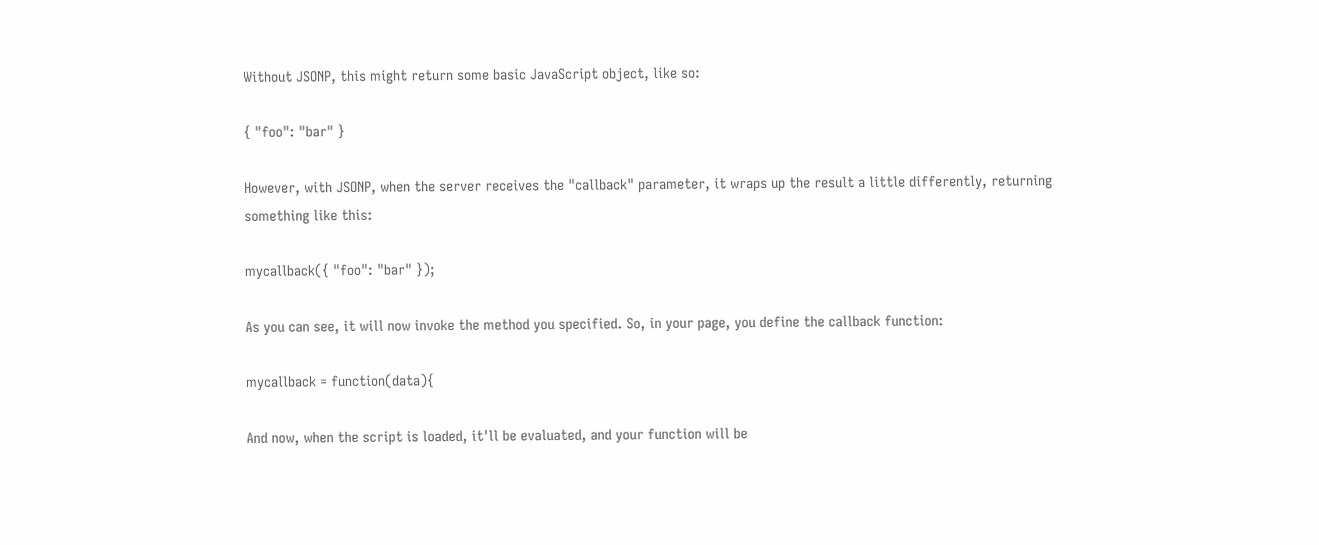Without JSONP, this might return some basic JavaScript object, like so:

{ "foo": "bar" }

However, with JSONP, when the server receives the "callback" parameter, it wraps up the result a little differently, returning something like this:

mycallback({ "foo": "bar" });

As you can see, it will now invoke the method you specified. So, in your page, you define the callback function:

mycallback = function(data){

And now, when the script is loaded, it'll be evaluated, and your function will be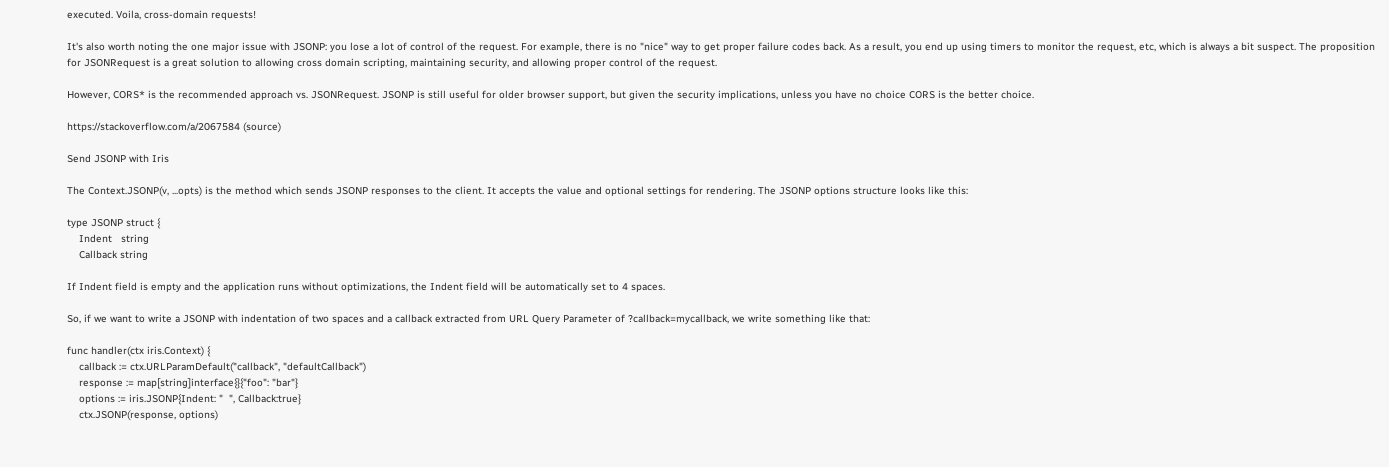executed. Voila, cross-domain requests!

It's also worth noting the one major issue with JSONP: you lose a lot of control of the request. For example, there is no "nice" way to get proper failure codes back. As a result, you end up using timers to monitor the request, etc, which is always a bit suspect. The proposition for JSONRequest is a great solution to allowing cross domain scripting, maintaining security, and allowing proper control of the request.

However, CORS* is the recommended approach vs. JSONRequest. JSONP is still useful for older browser support, but given the security implications, unless you have no choice CORS is the better choice.

https://stackoverflow.com/a/2067584 (source)

Send JSONP with Iris

The Context.JSONP(v, ...opts) is the method which sends JSONP responses to the client. It accepts the value and optional settings for rendering. The JSONP options structure looks like this:

type JSONP struct {
    Indent   string
    Callback string

If Indent field is empty and the application runs without optimizations, the Indent field will be automatically set to 4 spaces.

So, if we want to write a JSONP with indentation of two spaces and a callback extracted from URL Query Parameter of ?callback=mycallback, we write something like that:

func handler(ctx iris.Context) {
    callback := ctx.URLParamDefault("callback", "defaultCallback")
    response := map[string]interface{}{"foo": "bar"}
    options := iris.JSONP{Indent: "  ", Callback:true}
    ctx.JSONP(response, options)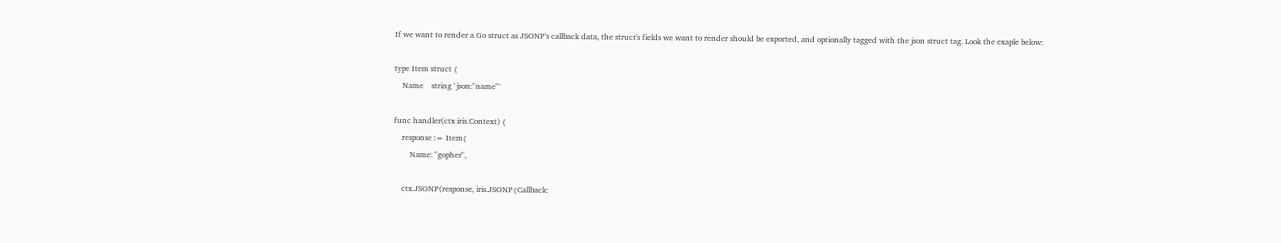If we want to render a Go struct as JSONP's callback data, the struct's fields we want to render should be exported, and optionally tagged with the json struct tag. Look the exaple below:

type Item struct {
    Name    string `json:"name"`

func handler(ctx iris.Context) {
    response := Item{
        Name: "gopher",

    ctx.JSONP(response, iris.JSONP{Callback: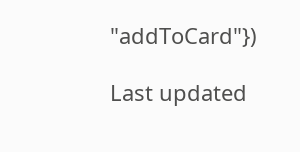"addToCard"})

Last updated